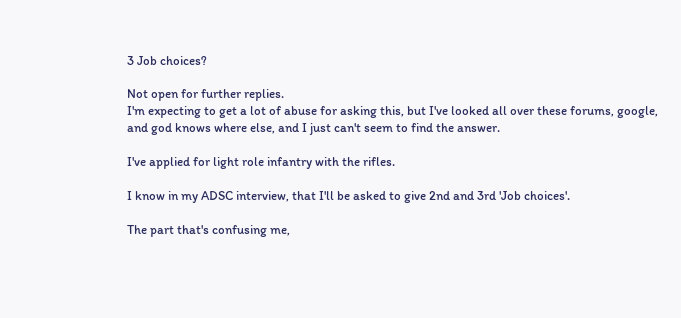3 Job choices?

Not open for further replies.
I'm expecting to get a lot of abuse for asking this, but I've looked all over these forums, google, and god knows where else, and I just can't seem to find the answer.

I've applied for light role infantry with the rifles.

I know in my ADSC interview, that I'll be asked to give 2nd and 3rd 'Job choices'.

The part that's confusing me,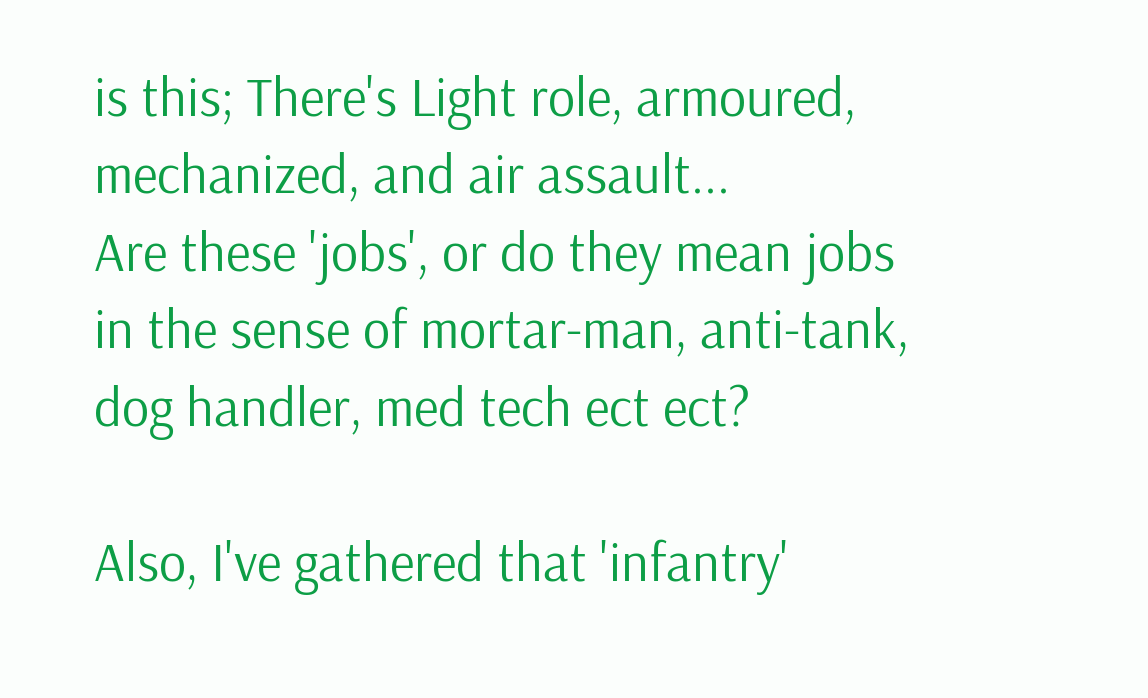is this; There's Light role, armoured, mechanized, and air assault...
Are these 'jobs', or do they mean jobs in the sense of mortar-man, anti-tank, dog handler, med tech ect ect?

Also, I've gathered that 'infantry'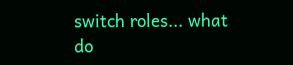switch roles... what do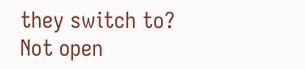they switch to?
Not open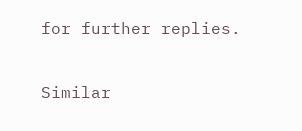for further replies.

Similar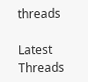threads

Latest Threads